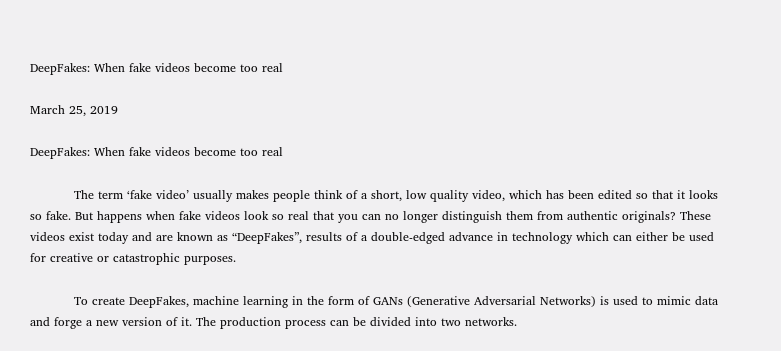DeepFakes: When fake videos become too real

March 25, 2019

DeepFakes: When fake videos become too real

           The term ‘fake video’ usually makes people think of a short, low quality video, which has been edited so that it looks so fake. But happens when fake videos look so real that you can no longer distinguish them from authentic originals? These videos exist today and are known as “DeepFakes”, results of a double-edged advance in technology which can either be used for creative or catastrophic purposes.

           To create DeepFakes, machine learning in the form of GANs (Generative Adversarial Networks) is used to mimic data and forge a new version of it. The production process can be divided into two networks.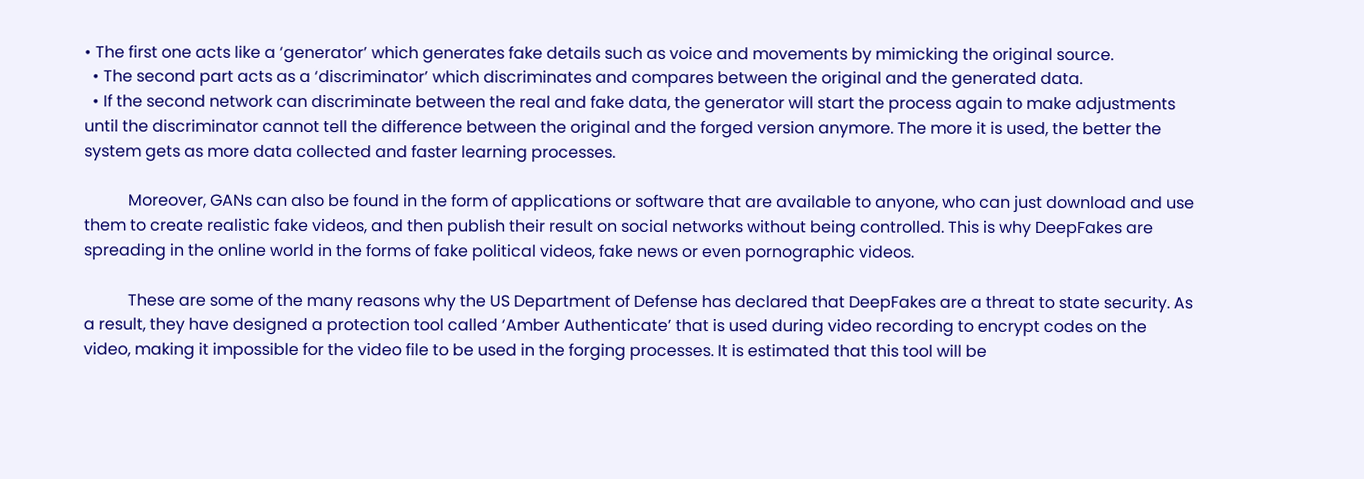• The first one acts like a ‘generator’ which generates fake details such as voice and movements by mimicking the original source.
  • The second part acts as a ‘discriminator’ which discriminates and compares between the original and the generated data.
  • If the second network can discriminate between the real and fake data, the generator will start the process again to make adjustments until the discriminator cannot tell the difference between the original and the forged version anymore. The more it is used, the better the system gets as more data collected and faster learning processes.

           Moreover, GANs can also be found in the form of applications or software that are available to anyone, who can just download and use them to create realistic fake videos, and then publish their result on social networks without being controlled. This is why DeepFakes are spreading in the online world in the forms of fake political videos, fake news or even pornographic videos.

           These are some of the many reasons why the US Department of Defense has declared that DeepFakes are a threat to state security. As a result, they have designed a protection tool called ‘Amber Authenticate’ that is used during video recording to encrypt codes on the video, making it impossible for the video file to be used in the forging processes. It is estimated that this tool will be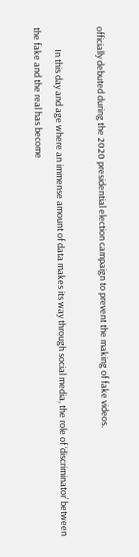officially debuted during the 2020 presidential election campaign to prevent the making of fake videos.

           In this day and age where an immense amount of data makes its way through social media, the role of ‘discriminator’ between the fake and the real has become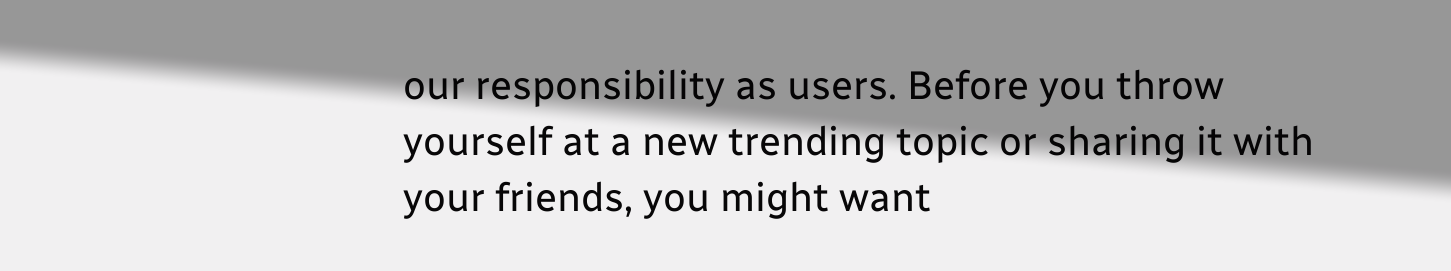our responsibility as users. Before you throw yourself at a new trending topic or sharing it with your friends, you might want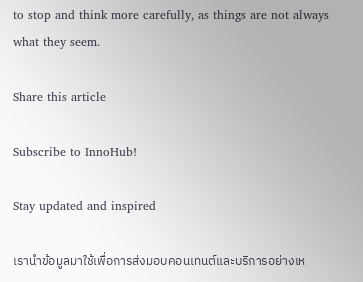to stop and think more carefully, as things are not always what they seem.

Share this article

Subscribe to InnoHub!

Stay updated and inspired

เรานำข้อมูลมาใช้เพื่อการส่งมอบคอนเทนต์และบริการอย่างเห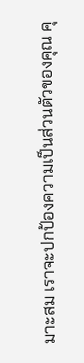มาะสม เราจะปกป้องความเป็นส่วนตัวของคุณ คุ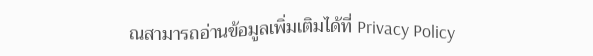ณสามารถอ่านข้อมูลเพิ่มเติมได้ที่ Privacy Policy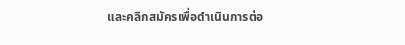และคลิกสมัครเพื่อดำเนินการต่อ